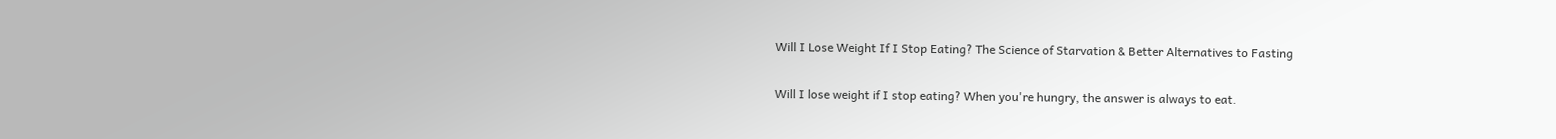Will I Lose Weight If I Stop Eating? The Science of Starvation & Better Alternatives to Fasting

Will I lose weight if I stop eating? When you're hungry, the answer is always to eat.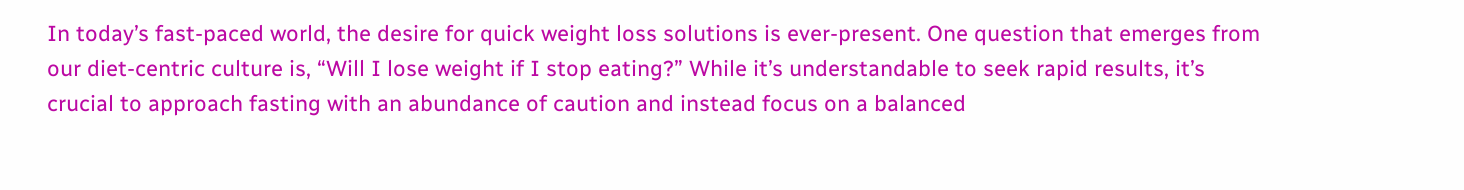In today’s fast-paced world, the desire for quick weight loss solutions is ever-present. One question that emerges from our diet-centric culture is, “Will I lose weight if I stop eating?” While it’s understandable to seek rapid results, it’s crucial to approach fasting with an abundance of caution and instead focus on a balanced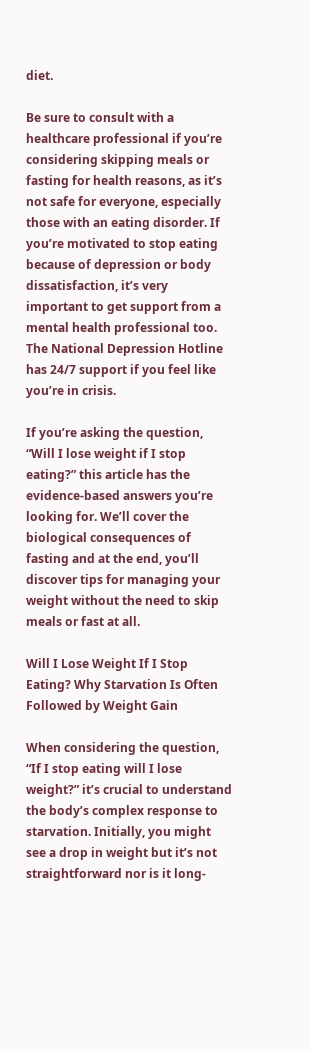diet.

Be sure to consult with a healthcare professional if you’re considering skipping meals or fasting for health reasons, as it’s not safe for everyone, especially those with an eating disorder. If you’re motivated to stop eating because of depression or body dissatisfaction, it’s very important to get support from a mental health professional too. The National Depression Hotline has 24/7 support if you feel like you’re in crisis.

If you’re asking the question, “Will I lose weight if I stop eating?” this article has the evidence-based answers you’re looking for. We’ll cover the biological consequences of fasting and at the end, you’ll discover tips for managing your weight without the need to skip meals or fast at all.

Will I Lose Weight If I Stop Eating? Why Starvation Is Often Followed by Weight Gain

When considering the question, “If I stop eating will I lose weight?” it’s crucial to understand the body’s complex response to starvation. Initially, you might see a drop in weight but it’s not straightforward nor is it long-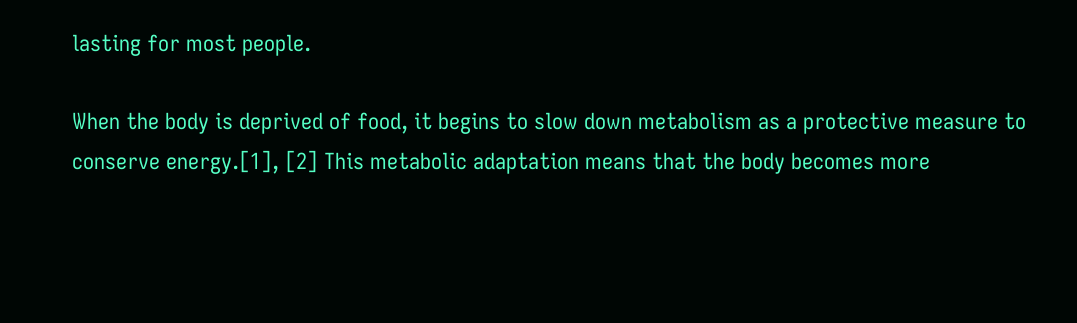lasting for most people.

When the body is deprived of food, it begins to slow down metabolism as a protective measure to conserve energy.[1], [2] This metabolic adaptation means that the body becomes more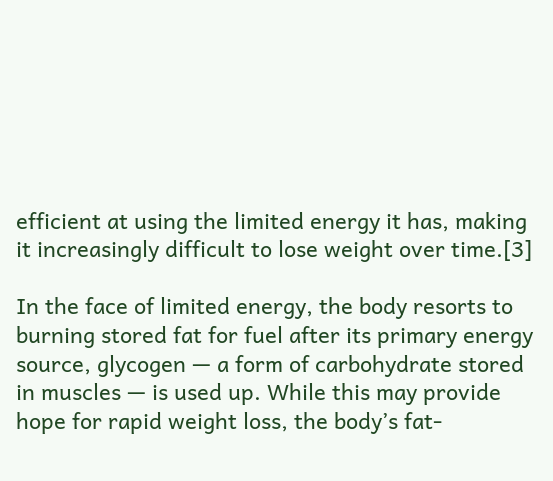efficient at using the limited energy it has, making it increasingly difficult to lose weight over time.[3]

In the face of limited energy, the body resorts to burning stored fat for fuel after its primary energy source, glycogen — a form of carbohydrate stored in muscles — is used up. While this may provide hope for rapid weight loss, the body’s fat-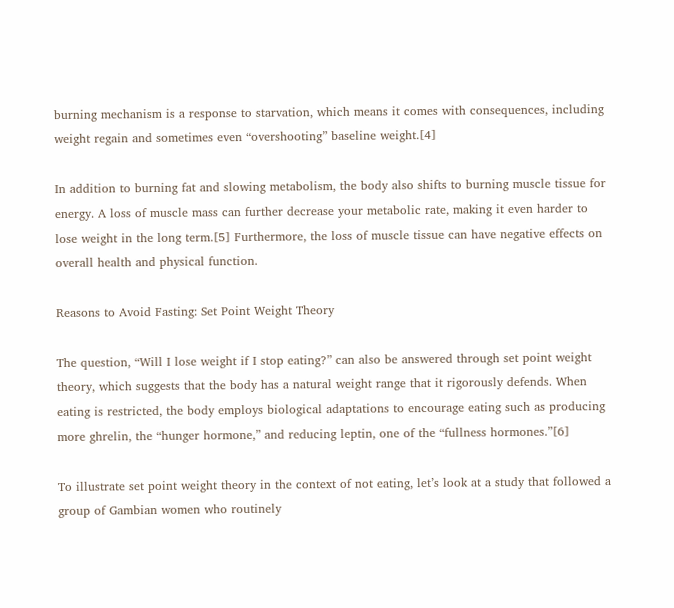burning mechanism is a response to starvation, which means it comes with consequences, including weight regain and sometimes even “overshooting” baseline weight.[4]

In addition to burning fat and slowing metabolism, the body also shifts to burning muscle tissue for energy. A loss of muscle mass can further decrease your metabolic rate, making it even harder to lose weight in the long term.[5] Furthermore, the loss of muscle tissue can have negative effects on overall health and physical function.

Reasons to Avoid Fasting: Set Point Weight Theory

The question, “Will I lose weight if I stop eating?” can also be answered through set point weight theory, which suggests that the body has a natural weight range that it rigorously defends. When eating is restricted, the body employs biological adaptations to encourage eating such as producing more ghrelin, the “hunger hormone,” and reducing leptin, one of the “fullness hormones.”[6]

To illustrate set point weight theory in the context of not eating, let’s look at a study that followed a group of Gambian women who routinely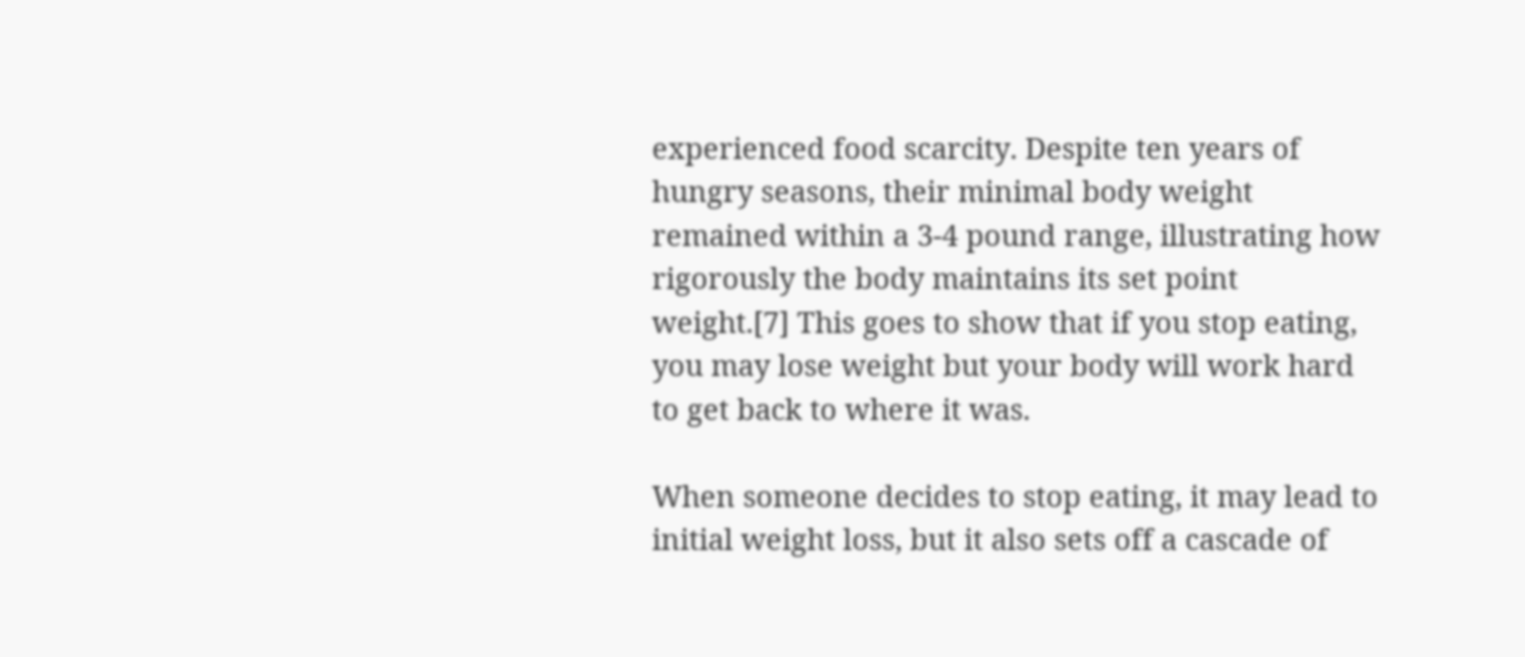experienced food scarcity. Despite ten years of hungry seasons, their minimal body weight remained within a 3-4 pound range, illustrating how rigorously the body maintains its set point weight.[7] This goes to show that if you stop eating, you may lose weight but your body will work hard to get back to where it was.

When someone decides to stop eating, it may lead to initial weight loss, but it also sets off a cascade of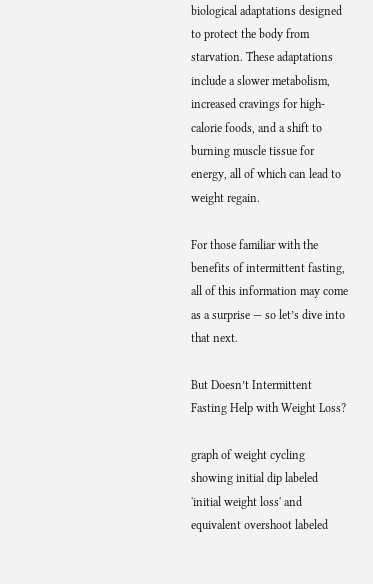biological adaptations designed to protect the body from starvation. These adaptations include a slower metabolism, increased cravings for high-calorie foods, and a shift to burning muscle tissue for energy, all of which can lead to weight regain.

For those familiar with the benefits of intermittent fasting, all of this information may come as a surprise — so let’s dive into that next.

But Doesn’t Intermittent Fasting Help with Weight Loss?

graph of weight cycling showing initial dip labeled 'initial weight loss' and equivalent overshoot labeled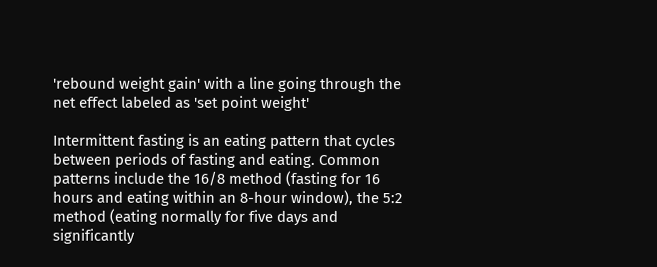'rebound weight gain' with a line going through the net effect labeled as 'set point weight'

Intermittent fasting is an eating pattern that cycles between periods of fasting and eating. Common patterns include the 16/8 method (fasting for 16 hours and eating within an 8-hour window), the 5:2 method (eating normally for five days and significantly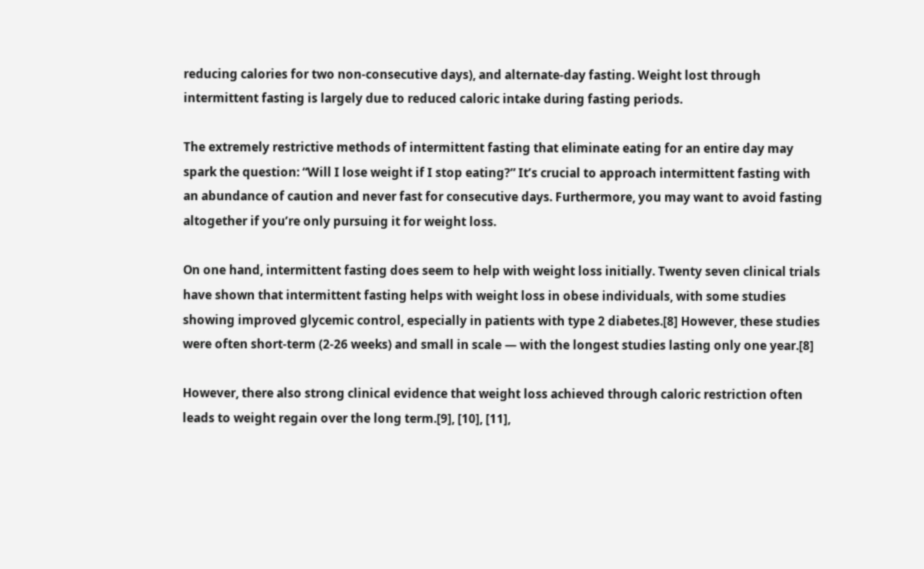reducing calories for two non-consecutive days), and alternate-day fasting. Weight lost through intermittent fasting is largely due to reduced caloric intake during fasting periods.

The extremely restrictive methods of intermittent fasting that eliminate eating for an entire day may spark the question: “Will I lose weight if I stop eating?” It’s crucial to approach intermittent fasting with an abundance of caution and never fast for consecutive days. Furthermore, you may want to avoid fasting altogether if you’re only pursuing it for weight loss.

On one hand, intermittent fasting does seem to help with weight loss initially. Twenty seven clinical trials have shown that intermittent fasting helps with weight loss in obese individuals, with some studies showing improved glycemic control, especially in patients with type 2 diabetes.[8] However, these studies were often short-term (2-26 weeks) and small in scale — with the longest studies lasting only one year.[8]

However, there also strong clinical evidence that weight loss achieved through caloric restriction often leads to weight regain over the long term.[9], [10], [11],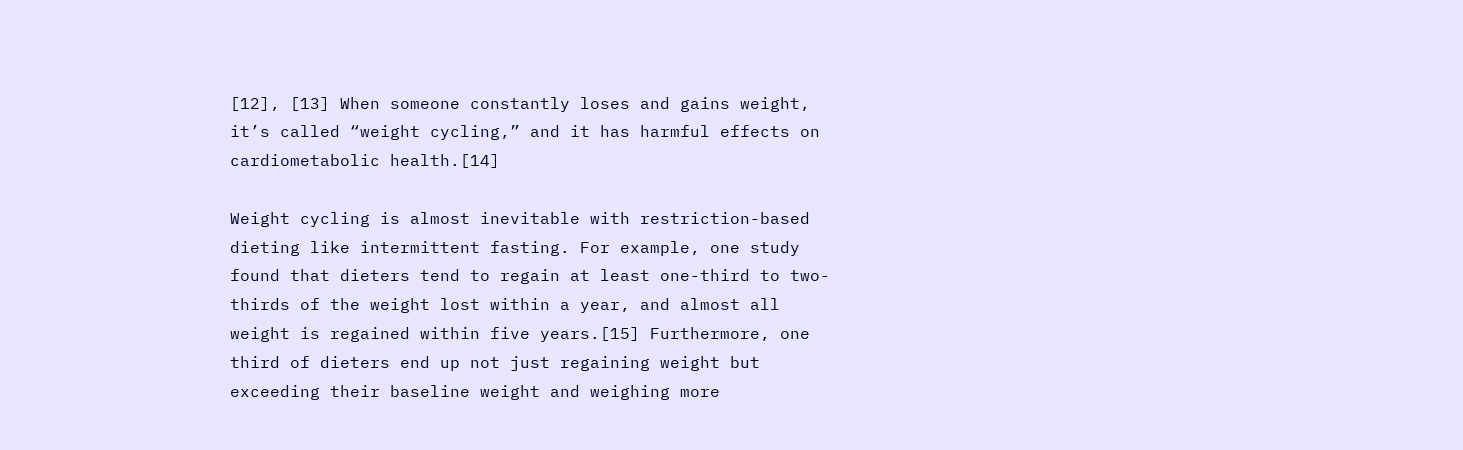[12], [13] When someone constantly loses and gains weight, it’s called “weight cycling,” and it has harmful effects on cardiometabolic health.[14]

Weight cycling is almost inevitable with restriction-based dieting like intermittent fasting. For example, one study found that dieters tend to regain at least one-third to two-thirds of the weight lost within a year, and almost all weight is regained within five years.[15] Furthermore, one third of dieters end up not just regaining weight but exceeding their baseline weight and weighing more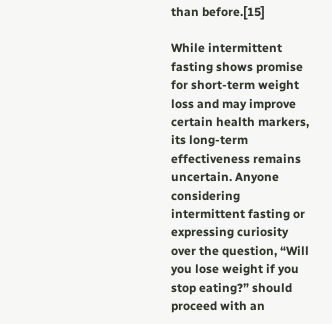than before.[15]

While intermittent fasting shows promise for short-term weight loss and may improve certain health markers, its long-term effectiveness remains uncertain. Anyone considering intermittent fasting or expressing curiosity over the question, “Will you lose weight if you stop eating?” should proceed with an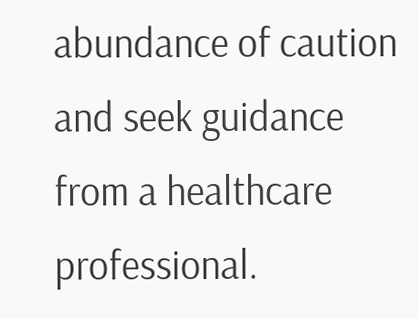abundance of caution and seek guidance from a healthcare professional.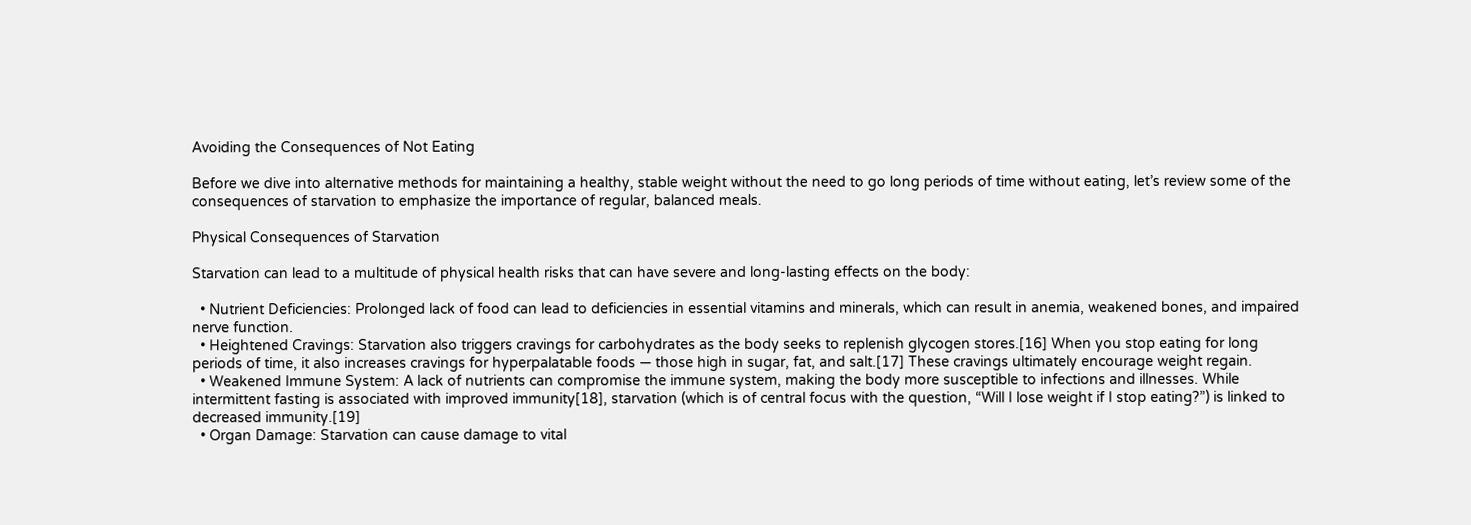Avoiding the Consequences of Not Eating

Before we dive into alternative methods for maintaining a healthy, stable weight without the need to go long periods of time without eating, let’s review some of the consequences of starvation to emphasize the importance of regular, balanced meals.

Physical Consequences of Starvation

Starvation can lead to a multitude of physical health risks that can have severe and long-lasting effects on the body:

  • Nutrient Deficiencies: Prolonged lack of food can lead to deficiencies in essential vitamins and minerals, which can result in anemia, weakened bones, and impaired nerve function.
  • Heightened Cravings: Starvation also triggers cravings for carbohydrates as the body seeks to replenish glycogen stores.[16] When you stop eating for long periods of time, it also increases cravings for hyperpalatable foods — those high in sugar, fat, and salt.[17] These cravings ultimately encourage weight regain.
  • Weakened Immune System: A lack of nutrients can compromise the immune system, making the body more susceptible to infections and illnesses. While intermittent fasting is associated with improved immunity[18], starvation (which is of central focus with the question, “Will I lose weight if I stop eating?”) is linked to decreased immunity.[19]
  • Organ Damage: Starvation can cause damage to vital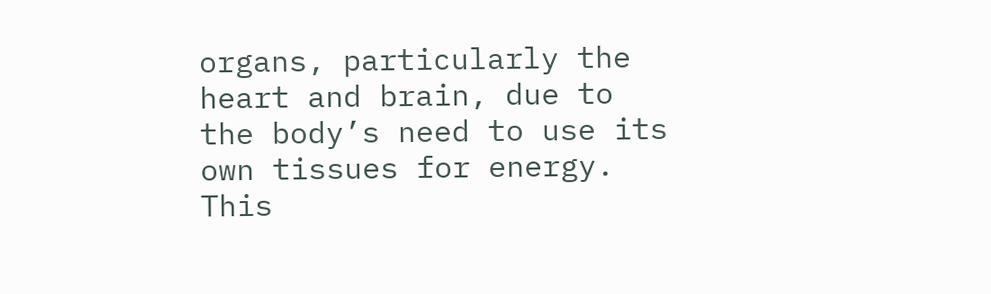organs, particularly the heart and brain, due to the body’s need to use its own tissues for energy. This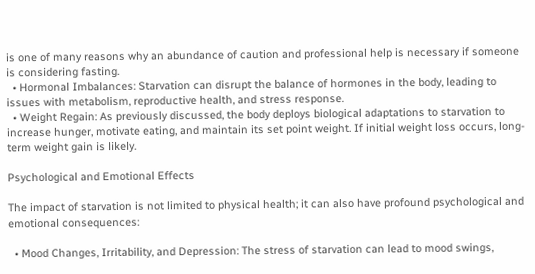is one of many reasons why an abundance of caution and professional help is necessary if someone is considering fasting.
  • Hormonal Imbalances: Starvation can disrupt the balance of hormones in the body, leading to issues with metabolism, reproductive health, and stress response.
  • Weight Regain: As previously discussed, the body deploys biological adaptations to starvation to increase hunger, motivate eating, and maintain its set point weight. If initial weight loss occurs, long-term weight gain is likely.

Psychological and Emotional Effects

The impact of starvation is not limited to physical health; it can also have profound psychological and emotional consequences:

  • Mood Changes, Irritability, and Depression: The stress of starvation can lead to mood swings,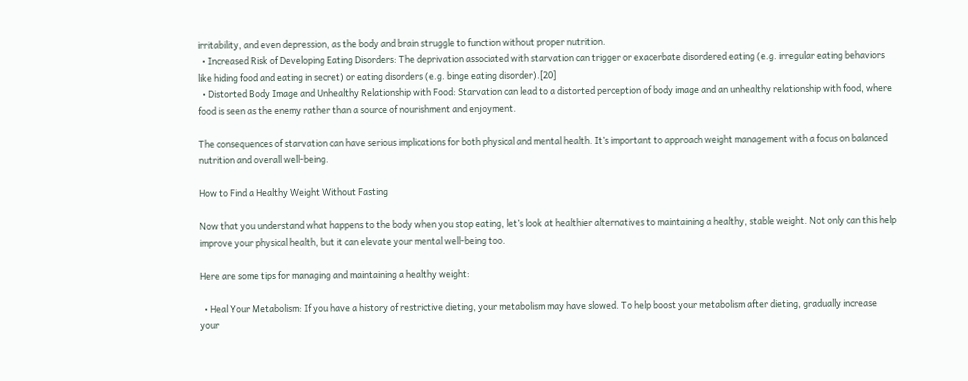irritability, and even depression, as the body and brain struggle to function without proper nutrition.
  • Increased Risk of Developing Eating Disorders: The deprivation associated with starvation can trigger or exacerbate disordered eating (e.g. irregular eating behaviors like hiding food and eating in secret) or eating disorders (e.g. binge eating disorder).[20]
  • Distorted Body Image and Unhealthy Relationship with Food: Starvation can lead to a distorted perception of body image and an unhealthy relationship with food, where food is seen as the enemy rather than a source of nourishment and enjoyment.

The consequences of starvation can have serious implications for both physical and mental health. It’s important to approach weight management with a focus on balanced nutrition and overall well-being.

How to Find a Healthy Weight Without Fasting

Now that you understand what happens to the body when you stop eating, let’s look at healthier alternatives to maintaining a healthy, stable weight. Not only can this help improve your physical health, but it can elevate your mental well-being too.

Here are some tips for managing and maintaining a healthy weight:

  • Heal Your Metabolism: If you have a history of restrictive dieting, your metabolism may have slowed. To help boost your metabolism after dieting, gradually increase your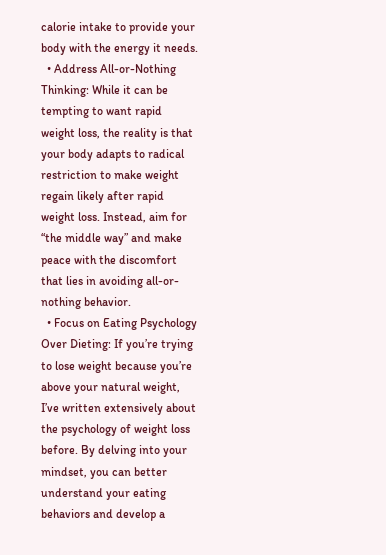calorie intake to provide your body with the energy it needs.
  • Address All-or-Nothing Thinking: While it can be tempting to want rapid weight loss, the reality is that your body adapts to radical restriction to make weight regain likely after rapid weight loss. Instead, aim for “the middle way” and make peace with the discomfort that lies in avoiding all-or-nothing behavior.
  • Focus on Eating Psychology Over Dieting: If you’re trying to lose weight because you’re above your natural weight, I’ve written extensively about the psychology of weight loss before. By delving into your mindset, you can better understand your eating behaviors and develop a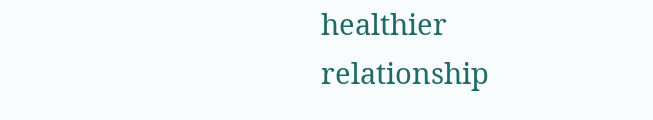healthier relationship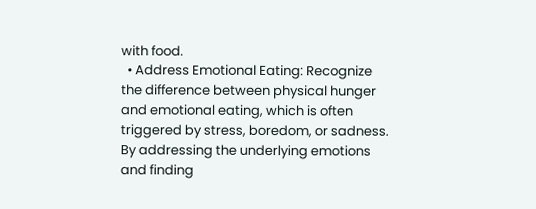with food.
  • Address Emotional Eating: Recognize the difference between physical hunger and emotional eating, which is often triggered by stress, boredom, or sadness. By addressing the underlying emotions and finding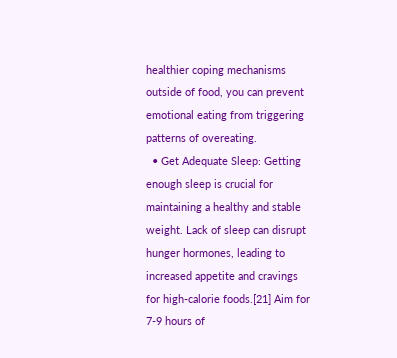healthier coping mechanisms outside of food, you can prevent emotional eating from triggering patterns of overeating.
  • Get Adequate Sleep: Getting enough sleep is crucial for maintaining a healthy and stable weight. Lack of sleep can disrupt hunger hormones, leading to increased appetite and cravings for high-calorie foods.[21] Aim for 7-9 hours of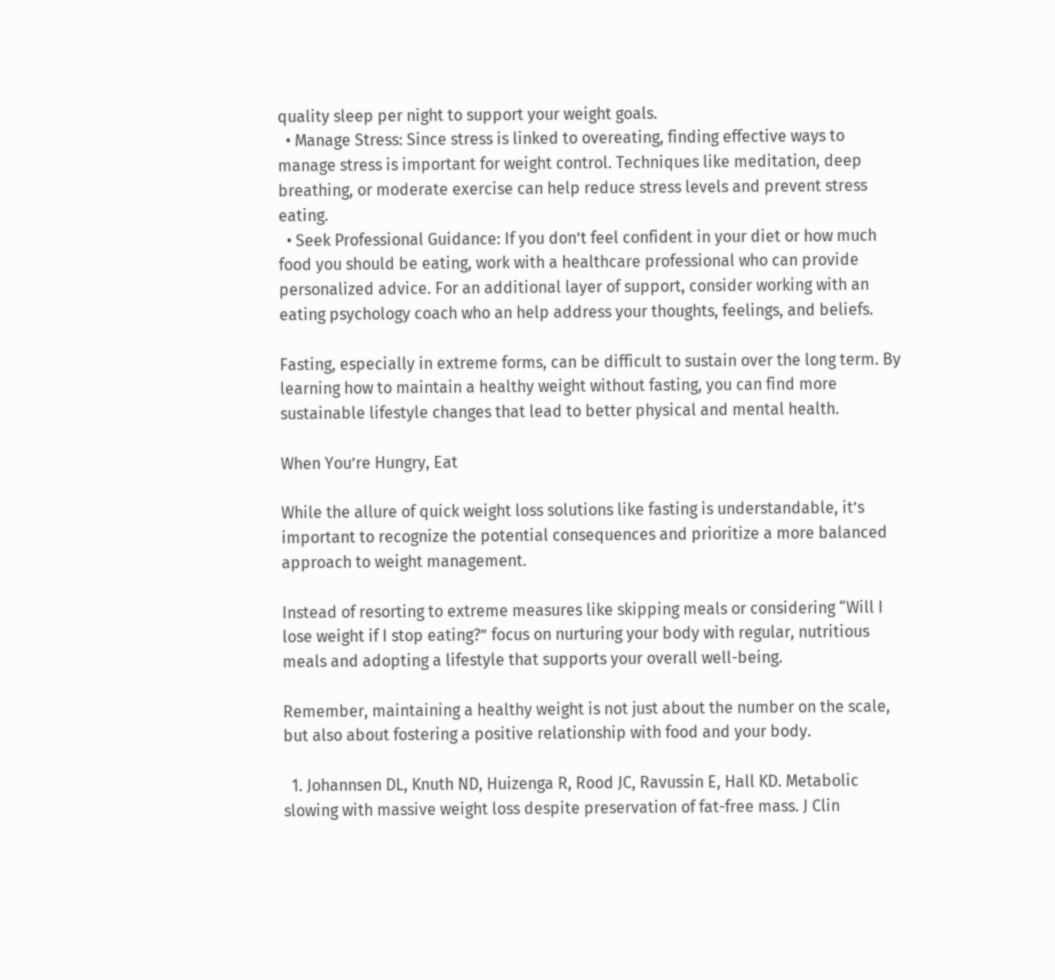quality sleep per night to support your weight goals.
  • Manage Stress: Since stress is linked to overeating, finding effective ways to manage stress is important for weight control. Techniques like meditation, deep breathing, or moderate exercise can help reduce stress levels and prevent stress eating.
  • Seek Professional Guidance: If you don’t feel confident in your diet or how much food you should be eating, work with a healthcare professional who can provide personalized advice. For an additional layer of support, consider working with an eating psychology coach who an help address your thoughts, feelings, and beliefs.

Fasting, especially in extreme forms, can be difficult to sustain over the long term. By learning how to maintain a healthy weight without fasting, you can find more sustainable lifestyle changes that lead to better physical and mental health.

When You’re Hungry, Eat

While the allure of quick weight loss solutions like fasting is understandable, it’s important to recognize the potential consequences and prioritize a more balanced approach to weight management.

Instead of resorting to extreme measures like skipping meals or considering “Will I lose weight if I stop eating?” focus on nurturing your body with regular, nutritious meals and adopting a lifestyle that supports your overall well-being.

Remember, maintaining a healthy weight is not just about the number on the scale, but also about fostering a positive relationship with food and your body.

  1. Johannsen DL, Knuth ND, Huizenga R, Rood JC, Ravussin E, Hall KD. Metabolic slowing with massive weight loss despite preservation of fat-free mass. J Clin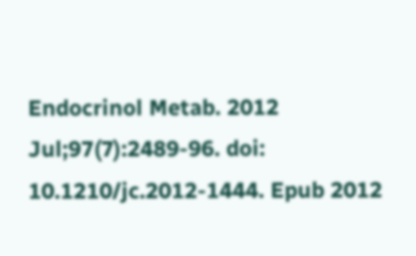Endocrinol Metab. 2012 Jul;97(7):2489-96. doi: 10.1210/jc.2012-1444. Epub 2012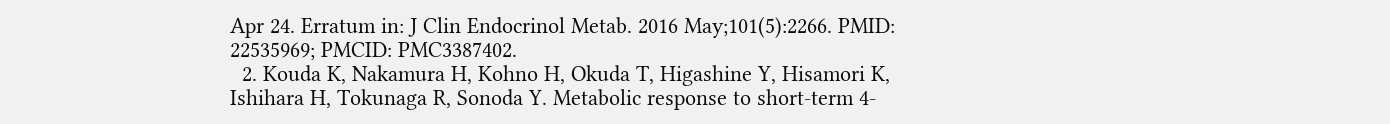Apr 24. Erratum in: J Clin Endocrinol Metab. 2016 May;101(5):2266. PMID: 22535969; PMCID: PMC3387402.
  2. Kouda K, Nakamura H, Kohno H, Okuda T, Higashine Y, Hisamori K, Ishihara H, Tokunaga R, Sonoda Y. Metabolic response to short-term 4-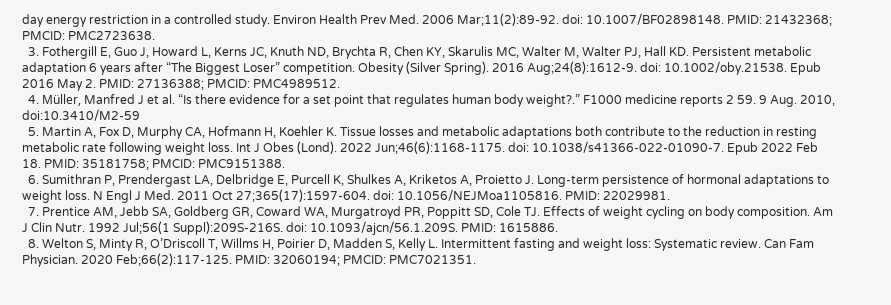day energy restriction in a controlled study. Environ Health Prev Med. 2006 Mar;11(2):89-92. doi: 10.1007/BF02898148. PMID: 21432368; PMCID: PMC2723638.
  3. Fothergill E, Guo J, Howard L, Kerns JC, Knuth ND, Brychta R, Chen KY, Skarulis MC, Walter M, Walter PJ, Hall KD. Persistent metabolic adaptation 6 years after “The Biggest Loser” competition. Obesity (Silver Spring). 2016 Aug;24(8):1612-9. doi: 10.1002/oby.21538. Epub 2016 May 2. PMID: 27136388; PMCID: PMC4989512.
  4. Müller, Manfred J et al. “Is there evidence for a set point that regulates human body weight?.” F1000 medicine reports 2 59. 9 Aug. 2010, doi:10.3410/M2-59
  5. Martin A, Fox D, Murphy CA, Hofmann H, Koehler K. Tissue losses and metabolic adaptations both contribute to the reduction in resting metabolic rate following weight loss. Int J Obes (Lond). 2022 Jun;46(6):1168-1175. doi: 10.1038/s41366-022-01090-7. Epub 2022 Feb 18. PMID: 35181758; PMCID: PMC9151388.
  6. Sumithran P, Prendergast LA, Delbridge E, Purcell K, Shulkes A, Kriketos A, Proietto J. Long-term persistence of hormonal adaptations to weight loss. N Engl J Med. 2011 Oct 27;365(17):1597-604. doi: 10.1056/NEJMoa1105816. PMID: 22029981.
  7. Prentice AM, Jebb SA, Goldberg GR, Coward WA, Murgatroyd PR, Poppitt SD, Cole TJ. Effects of weight cycling on body composition. Am J Clin Nutr. 1992 Jul;56(1 Suppl):209S-216S. doi: 10.1093/ajcn/56.1.209S. PMID: 1615886.
  8. Welton S, Minty R, O’Driscoll T, Willms H, Poirier D, Madden S, Kelly L. Intermittent fasting and weight loss: Systematic review. Can Fam Physician. 2020 Feb;66(2):117-125. PMID: 32060194; PMCID: PMC7021351.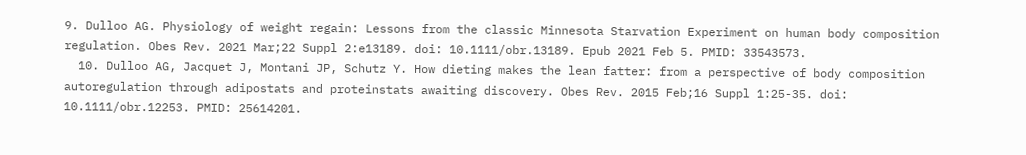9. Dulloo AG. Physiology of weight regain: Lessons from the classic Minnesota Starvation Experiment on human body composition regulation. Obes Rev. 2021 Mar;22 Suppl 2:e13189. doi: 10.1111/obr.13189. Epub 2021 Feb 5. PMID: 33543573.
  10. Dulloo AG, Jacquet J, Montani JP, Schutz Y. How dieting makes the lean fatter: from a perspective of body composition autoregulation through adipostats and proteinstats awaiting discovery. Obes Rev. 2015 Feb;16 Suppl 1:25-35. doi: 10.1111/obr.12253. PMID: 25614201.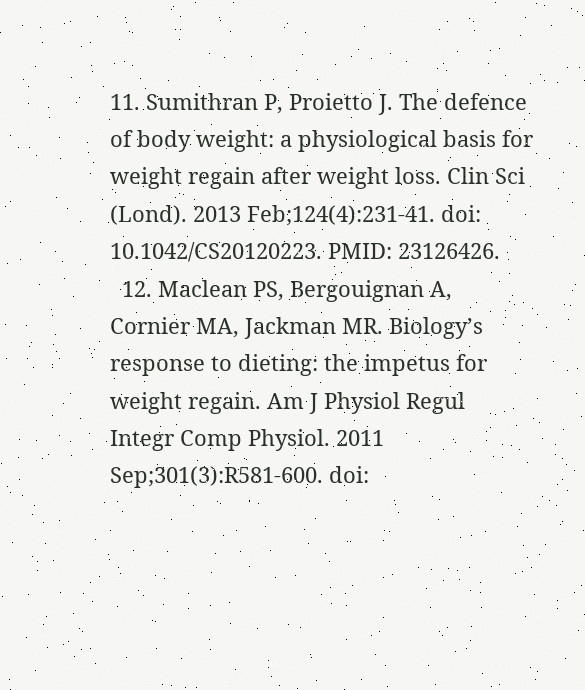11. Sumithran P, Proietto J. The defence of body weight: a physiological basis for weight regain after weight loss. Clin Sci (Lond). 2013 Feb;124(4):231-41. doi: 10.1042/CS20120223. PMID: 23126426.
  12. Maclean PS, Bergouignan A, Cornier MA, Jackman MR. Biology’s response to dieting: the impetus for weight regain. Am J Physiol Regul Integr Comp Physiol. 2011 Sep;301(3):R581-600. doi: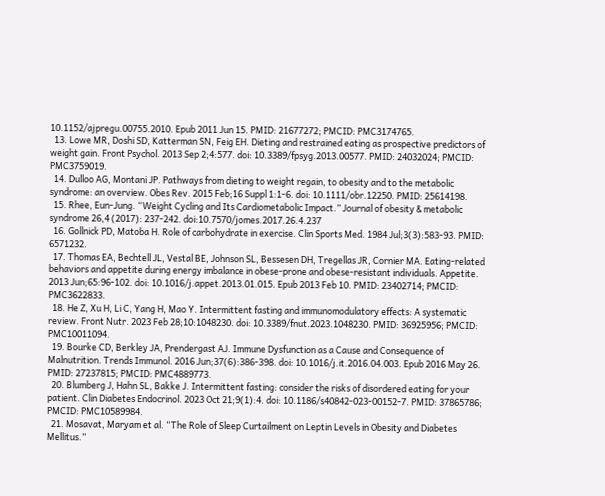10.1152/ajpregu.00755.2010. Epub 2011 Jun 15. PMID: 21677272; PMCID: PMC3174765.
  13. Lowe MR, Doshi SD, Katterman SN, Feig EH. Dieting and restrained eating as prospective predictors of weight gain. Front Psychol. 2013 Sep 2;4:577. doi: 10.3389/fpsyg.2013.00577. PMID: 24032024; PMCID: PMC3759019.
  14. Dulloo AG, Montani JP. Pathways from dieting to weight regain, to obesity and to the metabolic syndrome: an overview. Obes Rev. 2015 Feb;16 Suppl 1:1-6. doi: 10.1111/obr.12250. PMID: 25614198.
  15. Rhee, Eun-Jung. “Weight Cycling and Its Cardiometabolic Impact.” Journal of obesity & metabolic syndrome 26,4 (2017): 237-242. doi:10.7570/jomes.2017.26.4.237
  16. Gollnick PD, Matoba H. Role of carbohydrate in exercise. Clin Sports Med. 1984 Jul;3(3):583-93. PMID: 6571232.
  17. Thomas EA, Bechtell JL, Vestal BE, Johnson SL, Bessesen DH, Tregellas JR, Cornier MA. Eating-related behaviors and appetite during energy imbalance in obese-prone and obese-resistant individuals. Appetite. 2013 Jun;65:96-102. doi: 10.1016/j.appet.2013.01.015. Epub 2013 Feb 10. PMID: 23402714; PMCID: PMC3622833.
  18. He Z, Xu H, Li C, Yang H, Mao Y. Intermittent fasting and immunomodulatory effects: A systematic review. Front Nutr. 2023 Feb 28;10:1048230. doi: 10.3389/fnut.2023.1048230. PMID: 36925956; PMCID: PMC10011094.
  19. Bourke CD, Berkley JA, Prendergast AJ. Immune Dysfunction as a Cause and Consequence of Malnutrition. Trends Immunol. 2016 Jun;37(6):386-398. doi: 10.1016/j.it.2016.04.003. Epub 2016 May 26. PMID: 27237815; PMCID: PMC4889773.
  20. Blumberg J, Hahn SL, Bakke J. Intermittent fasting: consider the risks of disordered eating for your patient. Clin Diabetes Endocrinol. 2023 Oct 21;9(1):4. doi: 10.1186/s40842-023-00152-7. PMID: 37865786; PMCID: PMC10589984.
  21. Mosavat, Maryam et al. “The Role of Sleep Curtailment on Leptin Levels in Obesity and Diabetes Mellitus.”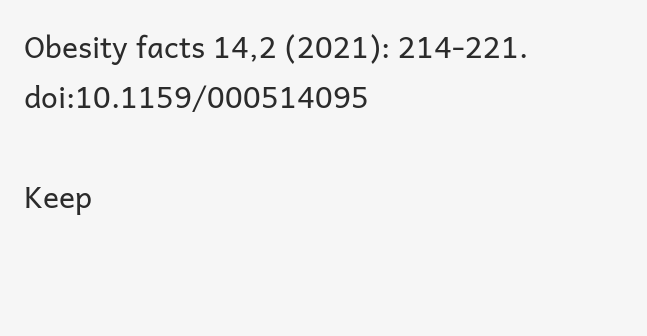Obesity facts 14,2 (2021): 214-221. doi:10.1159/000514095

Keep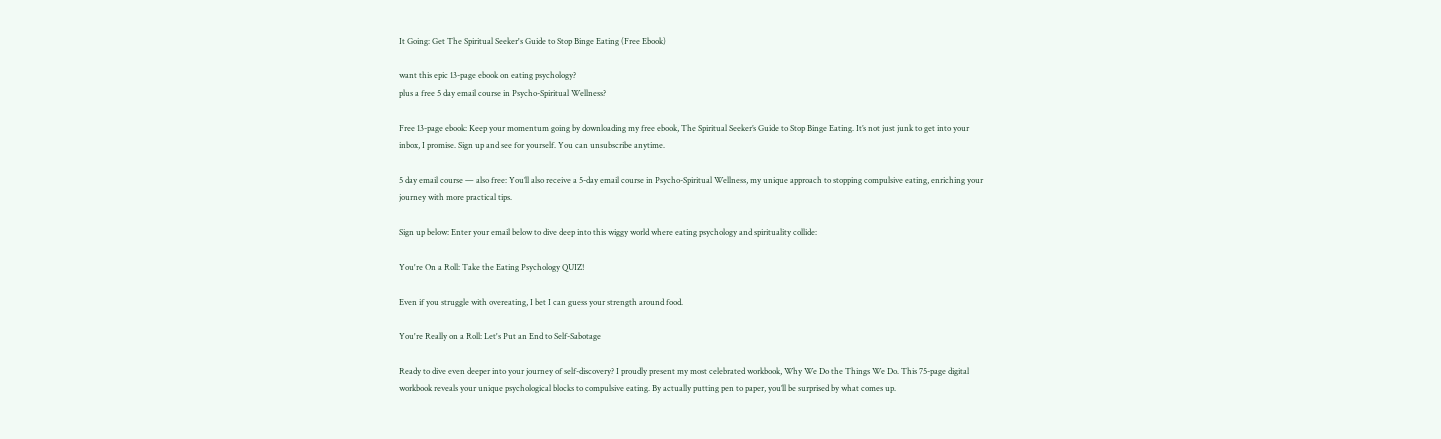It Going: Get The Spiritual Seeker's Guide to Stop Binge Eating (Free Ebook)

want this epic 13-page ebook on eating psychology?
plus a free 5 day email course in Psycho-Spiritual Wellness?

Free 13-page ebook: Keep your momentum going by downloading my free ebook, The Spiritual Seeker’s Guide to Stop Binge Eating. It’s not just junk to get into your inbox, I promise. Sign up and see for yourself. You can unsubscribe anytime.

5 day email course — also free: You’ll also receive a 5-day email course in Psycho-Spiritual Wellness, my unique approach to stopping compulsive eating, enriching your journey with more practical tips.

Sign up below: Enter your email below to dive deep into this wiggy world where eating psychology and spirituality collide:

You're On a Roll: Take the Eating Psychology QUIZ!

Even if you struggle with overeating, I bet I can guess your strength around food.

You're Really on a Roll: Let's Put an End to Self-Sabotage

Ready to dive even deeper into your journey of self-discovery? I proudly present my most celebrated workbook, Why We Do the Things We Do. This 75-page digital workbook reveals your unique psychological blocks to compulsive eating. By actually putting pen to paper, you’ll be surprised by what comes up.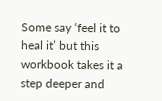Some say ‘feel it to heal it’ but this workbook takes it a step deeper and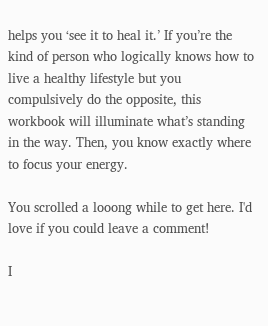helps you ‘see it to heal it.’ If you’re the kind of person who logically knows how to live a healthy lifestyle but you compulsively do the opposite, this workbook will illuminate what’s standing in the way. Then, you know exactly where to focus your energy.

You scrolled a looong while to get here. I'd love if you could leave a comment!

I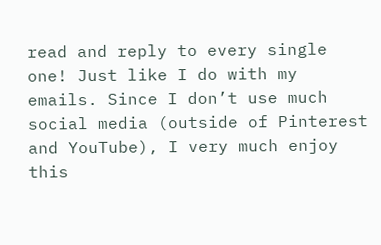read and reply to every single one! Just like I do with my emails. Since I don’t use much social media (outside of Pinterest and YouTube), I very much enjoy this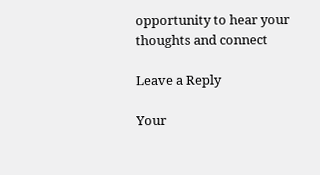opportunity to hear your thoughts and connect

Leave a Reply

Your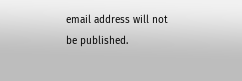email address will not be published.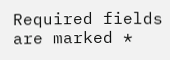Required fields are marked *